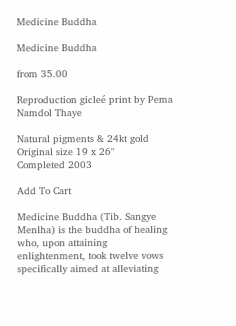Medicine Buddha

Medicine Buddha

from 35.00

Reproduction gicleé print by Pema Namdol Thaye

Natural pigments & 24kt gold
Original size 19 x 26"
Completed 2003

Add To Cart

Medicine Buddha (Tib. Sangye Menlha) is the buddha of healing who, upon attaining enlightenment, took twelve vows specifically aimed at alleviating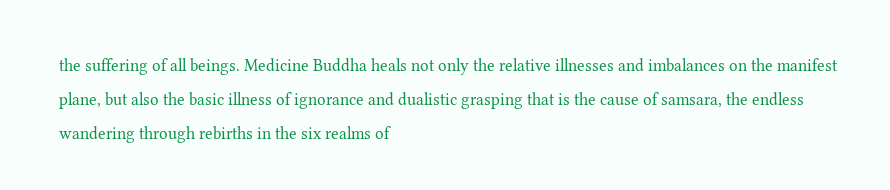the suffering of all beings. Medicine Buddha heals not only the relative illnesses and imbalances on the manifest plane, but also the basic illness of ignorance and dualistic grasping that is the cause of samsara, the endless wandering through rebirths in the six realms of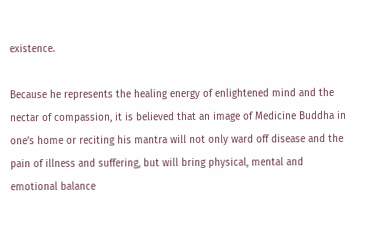existence.

Because he represents the healing energy of enlightened mind and the nectar of compassion, it is believed that an image of Medicine Buddha in one’s home or reciting his mantra will not only ward off disease and the pain of illness and suffering, but will bring physical, mental and emotional balance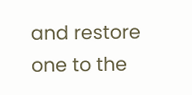and restore one to the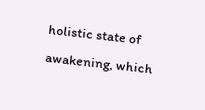holistic state of awakening, which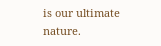is our ultimate nature.